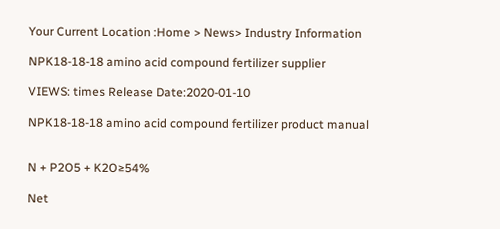Your Current Location :Home > News> Industry Information

NPK18-18-18 amino acid compound fertilizer supplier

VIEWS: times Release Date:2020-01-10

NPK18-18-18 amino acid compound fertilizer product manual


N + P2O5 + K2O≥54%

Net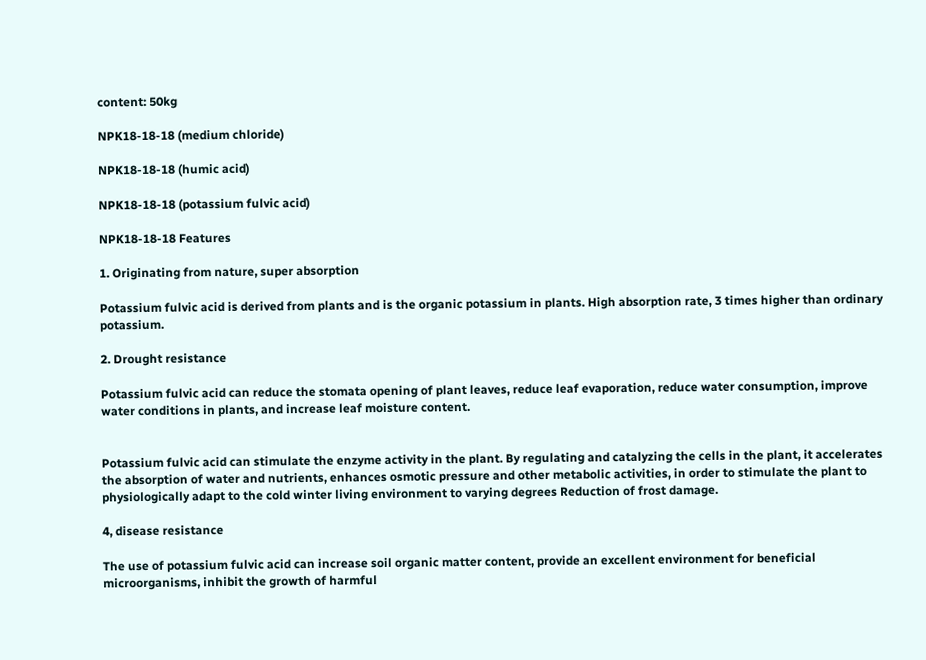content: 50kg

NPK18-18-18 (medium chloride)

NPK18-18-18 (humic acid)

NPK18-18-18 (potassium fulvic acid)

NPK18-18-18 Features

1. Originating from nature, super absorption

Potassium fulvic acid is derived from plants and is the organic potassium in plants. High absorption rate, 3 times higher than ordinary potassium.

2. Drought resistance

Potassium fulvic acid can reduce the stomata opening of plant leaves, reduce leaf evaporation, reduce water consumption, improve water conditions in plants, and increase leaf moisture content.


Potassium fulvic acid can stimulate the enzyme activity in the plant. By regulating and catalyzing the cells in the plant, it accelerates the absorption of water and nutrients, enhances osmotic pressure and other metabolic activities, in order to stimulate the plant to physiologically adapt to the cold winter living environment to varying degrees Reduction of frost damage.

4, disease resistance

The use of potassium fulvic acid can increase soil organic matter content, provide an excellent environment for beneficial microorganisms, inhibit the growth of harmful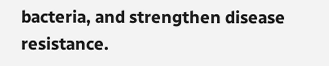bacteria, and strengthen disease resistance.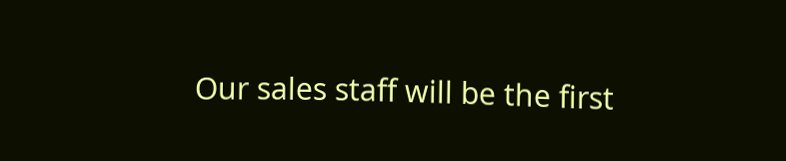Our sales staff will be the first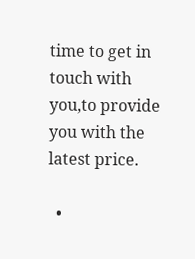time to get in touch with you,to provide you with the latest price.

  •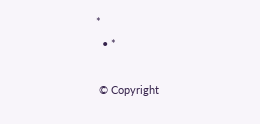*
  • *

 © Copyright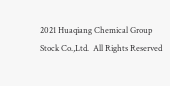2021 Huaqiang Chemical Group Stock Co.,Ltd.  All Rights Reserved